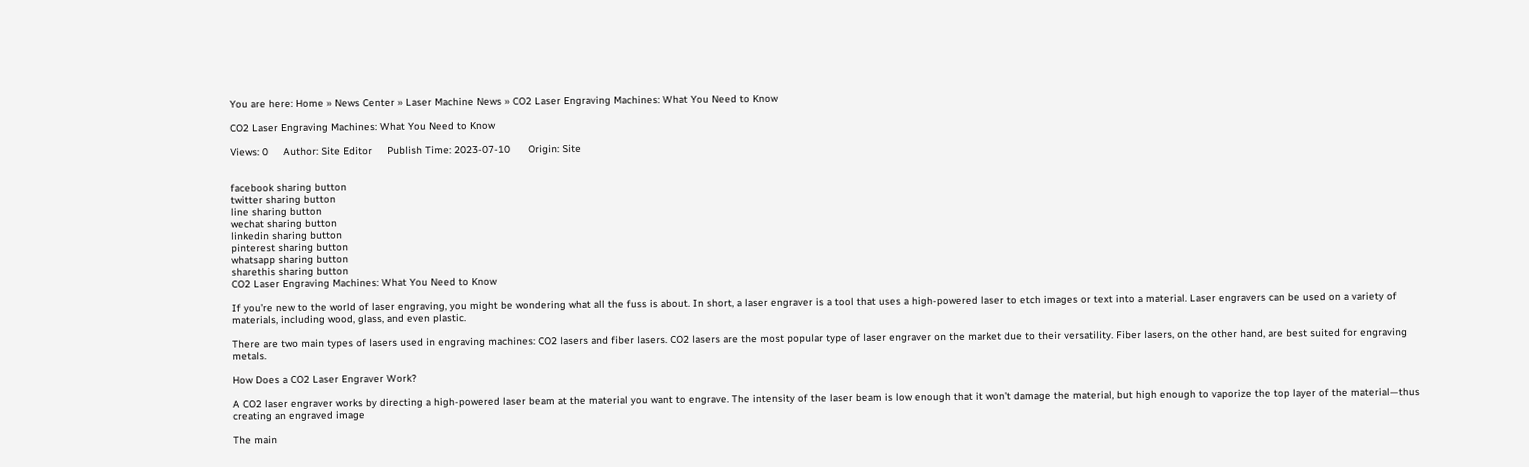You are here: Home » News Center » Laser Machine News » CO2 Laser Engraving Machines: What You Need to Know

CO2 Laser Engraving Machines: What You Need to Know

Views: 0     Author: Site Editor     Publish Time: 2023-07-10      Origin: Site


facebook sharing button
twitter sharing button
line sharing button
wechat sharing button
linkedin sharing button
pinterest sharing button
whatsapp sharing button
sharethis sharing button
CO2 Laser Engraving Machines: What You Need to Know

If you’re new to the world of laser engraving, you might be wondering what all the fuss is about. In short, a laser engraver is a tool that uses a high-powered laser to etch images or text into a material. Laser engravers can be used on a variety of materials, including wood, glass, and even plastic.

There are two main types of lasers used in engraving machines: CO2 lasers and fiber lasers. CO2 lasers are the most popular type of laser engraver on the market due to their versatility. Fiber lasers, on the other hand, are best suited for engraving metals.

How Does a CO2 Laser Engraver Work?

A CO2 laser engraver works by directing a high-powered laser beam at the material you want to engrave. The intensity of the laser beam is low enough that it won’t damage the material, but high enough to vaporize the top layer of the material—thus creating an engraved image

The main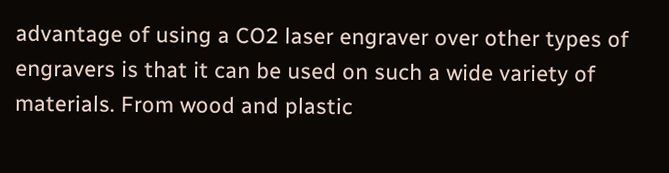advantage of using a CO2 laser engraver over other types of engravers is that it can be used on such a wide variety of materials. From wood and plastic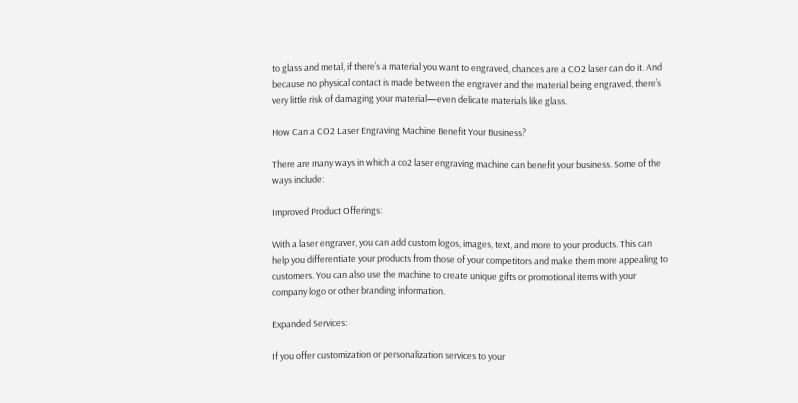to glass and metal, if there’s a material you want to engraved, chances are a CO2 laser can do it. And because no physical contact is made between the engraver and the material being engraved, there’s very little risk of damaging your material—even delicate materials like glass.

How Can a CO2 Laser Engraving Machine Benefit Your Business?

There are many ways in which a co2 laser engraving machine can benefit your business. Some of the ways include:

Improved Product Offerings:

With a laser engraver, you can add custom logos, images, text, and more to your products. This can help you differentiate your products from those of your competitors and make them more appealing to customers. You can also use the machine to create unique gifts or promotional items with your company logo or other branding information.

Expanded Services:

If you offer customization or personalization services to your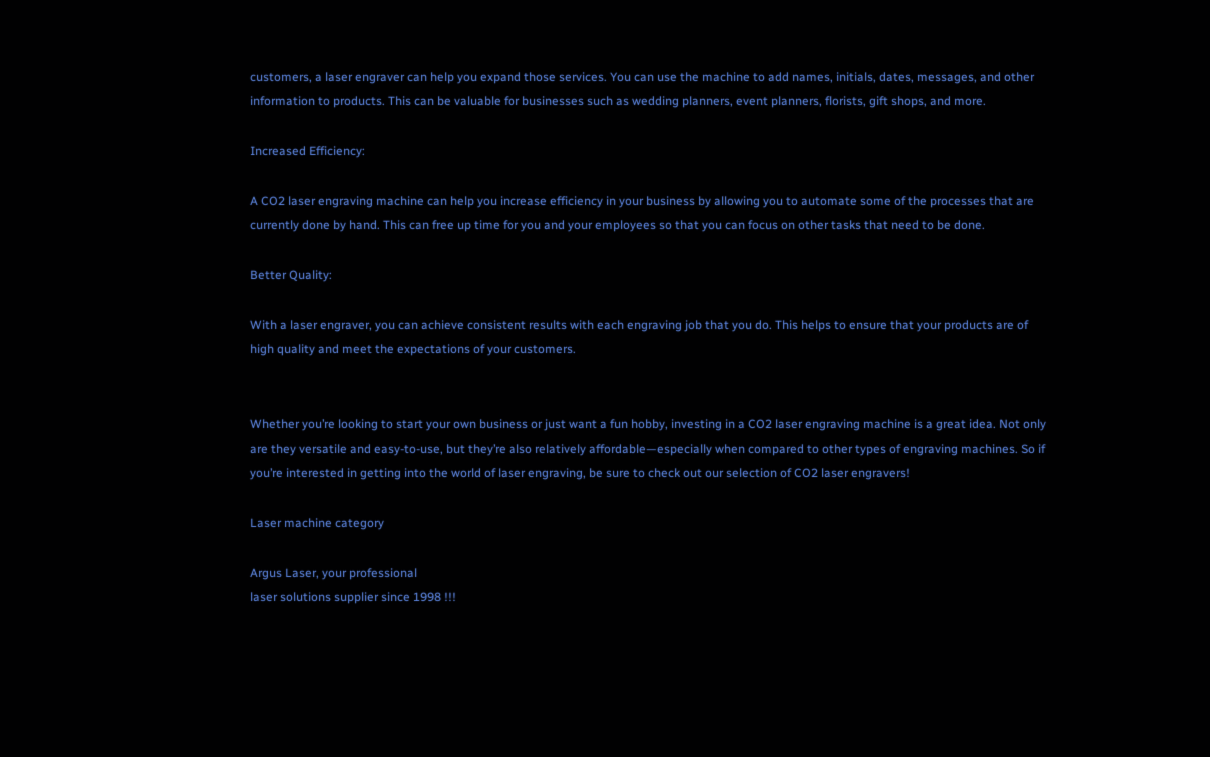customers, a laser engraver can help you expand those services. You can use the machine to add names, initials, dates, messages, and other information to products. This can be valuable for businesses such as wedding planners, event planners, florists, gift shops, and more.

Increased Efficiency:

A CO2 laser engraving machine can help you increase efficiency in your business by allowing you to automate some of the processes that are currently done by hand. This can free up time for you and your employees so that you can focus on other tasks that need to be done.

Better Quality:

With a laser engraver, you can achieve consistent results with each engraving job that you do. This helps to ensure that your products are of high quality and meet the expectations of your customers.


Whether you’re looking to start your own business or just want a fun hobby, investing in a CO2 laser engraving machine is a great idea. Not only are they versatile and easy-to-use, but they’re also relatively affordable—especially when compared to other types of engraving machines. So if you’re interested in getting into the world of laser engraving, be sure to check out our selection of CO2 laser engravers!

Laser machine category

Argus Laser, your professional
laser solutions supplier since 1998 !!!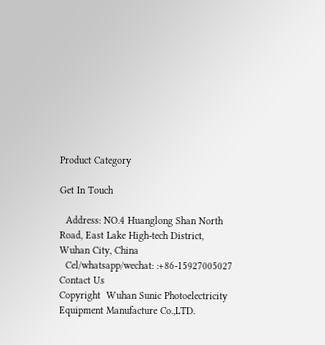Product Category

Get In Touch

  Address: NO.4 Huanglong Shan North Road, East Lake High-tech District, Wuhan City, China
  Cel/whatsapp/wechat: :+86-15927005027
Contact Us
Copyright  Wuhan Sunic Photoelectricity Equipment Manufacture Co.,LTD.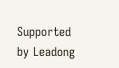Supported by Leadong